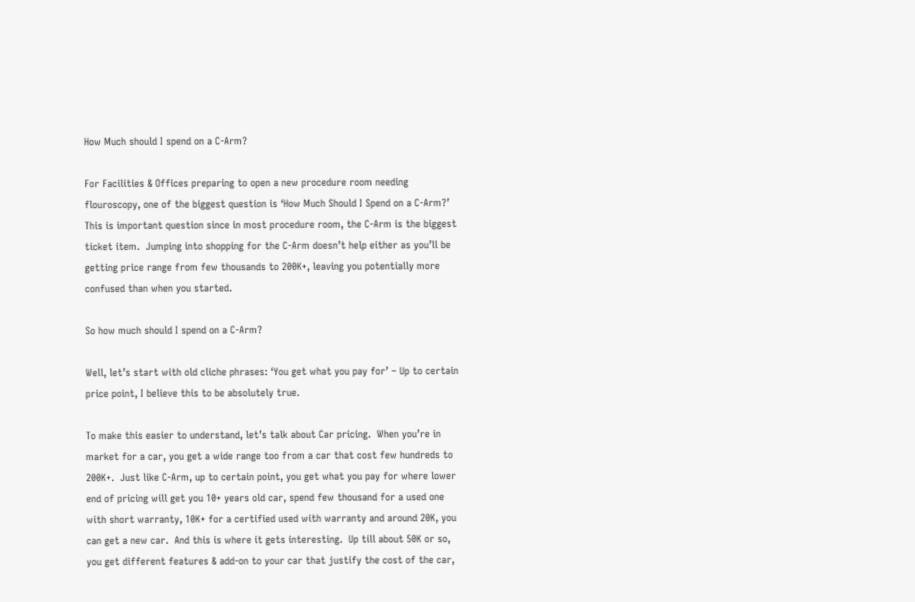How Much should I spend on a C-Arm?

For Facilities & Offices preparing to open a new procedure room needing flouroscopy, one of the biggest question is ‘How Much Should I Spend on a C-Arm?’  This is important question since in most procedure room, the C-Arm is the biggest ticket item.  Jumping into shopping for the C-Arm doesn’t help either as you’ll be getting price range from few thousands to 200K+, leaving you potentially more confused than when you started.

So how much should I spend on a C-Arm?

Well, let’s start with old cliche phrases: ‘You get what you pay for’ – Up to certain price point, I believe this to be absolutely true.

To make this easier to understand, let’s talk about Car pricing.  When you’re in market for a car, you get a wide range too from a car that cost few hundreds to 200K+.  Just like C-Arm, up to certain point, you get what you pay for where lower end of pricing will get you 10+ years old car, spend few thousand for a used one with short warranty, 10K+ for a certified used with warranty and around 20K, you can get a new car.  And this is where it gets interesting.  Up till about 50K or so, you get different features & add-on to your car that justify the cost of the car,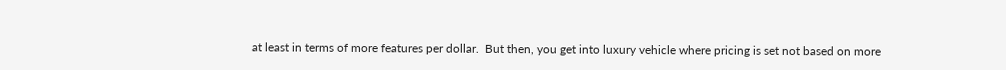at least in terms of more features per dollar.  But then, you get into luxury vehicle where pricing is set not based on more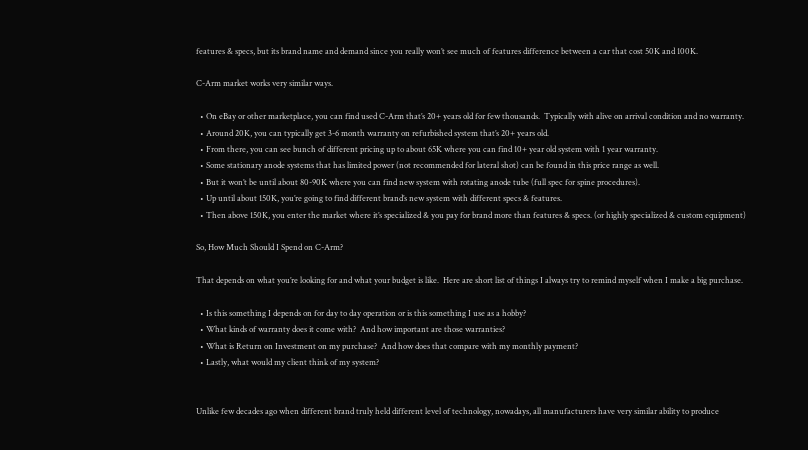features & specs, but its brand name and demand since you really won’t see much of features difference between a car that cost 50K and 100K.

C-Arm market works very similar ways.

  • On eBay or other marketplace, you can find used C-Arm that’s 20+ years old for few thousands.  Typically with alive on arrival condition and no warranty.
  • Around 20K, you can typically get 3-6 month warranty on refurbished system that’s 20+ years old.
  • From there, you can see bunch of different pricing up to about 65K where you can find 10+ year old system with 1 year warranty.
  • Some stationary anode systems that has limited power (not recommended for lateral shot) can be found in this price range as well.
  • But it won’t be until about 80-90K where you can find new system with rotating anode tube (full spec for spine procedures).
  • Up until about 150K, you’re going to find different brand’s new system with different specs & features.
  • Then above 150K, you enter the market where it’s specialized & you pay for brand more than features & specs. (or highly specialized & custom equipment)

So, How Much Should I Spend on C-Arm?

That depends on what you’re looking for and what your budget is like.  Here are short list of things I always try to remind myself when I make a big purchase.

  • Is this something I depends on for day to day operation or is this something I use as a hobby?
  • What kinds of warranty does it come with?  And how important are those warranties?
  • What is Return on Investment on my purchase?  And how does that compare with my monthly payment?
  • Lastly, what would my client think of my system?


Unlike few decades ago when different brand truly held different level of technology, nowadays, all manufacturers have very similar ability to produce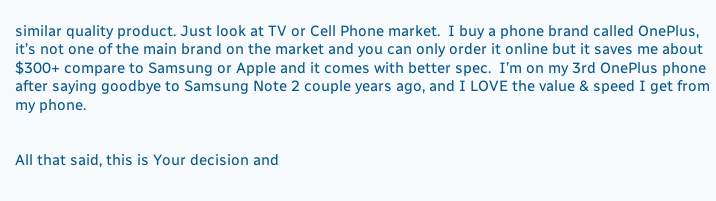similar quality product. Just look at TV or Cell Phone market.  I buy a phone brand called OnePlus, it’s not one of the main brand on the market and you can only order it online but it saves me about $300+ compare to Samsung or Apple and it comes with better spec.  I’m on my 3rd OnePlus phone after saying goodbye to Samsung Note 2 couple years ago, and I LOVE the value & speed I get from my phone.


All that said, this is Your decision and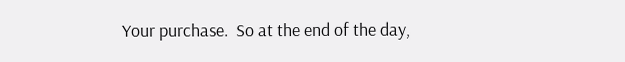Your purchase.  So at the end of the day,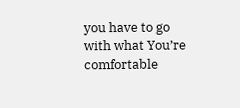you have to go with what You’re comfortable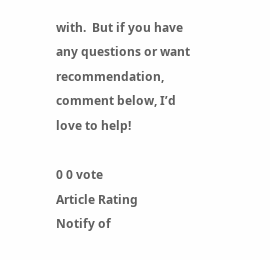with.  But if you have any questions or want recommendation, comment below, I’d love to help!

0 0 vote
Article Rating
Notify of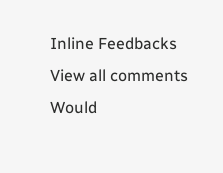Inline Feedbacks
View all comments
Would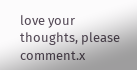love your thoughts, please comment.x